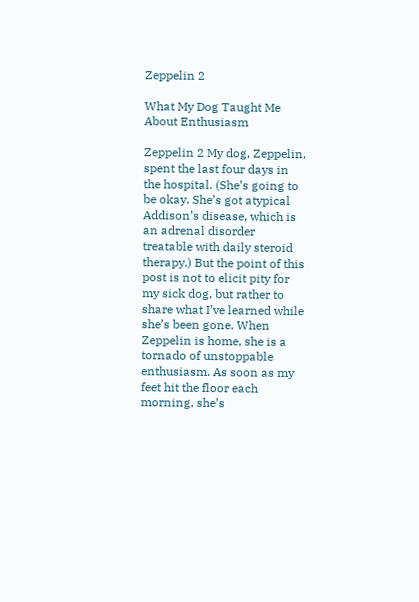Zeppelin 2

What My Dog Taught Me About Enthusiasm

Zeppelin 2 My dog, Zeppelin, spent the last four days in the hospital. (She’s going to be okay. She’s got atypical Addison’s disease, which is an adrenal disorder treatable with daily steroid therapy.) But the point of this post is not to elicit pity for my sick dog, but rather to share what I’ve learned while she’s been gone. When Zeppelin is home, she is a tornado of unstoppable enthusiasm. As soon as my feet hit the floor each morning, she’s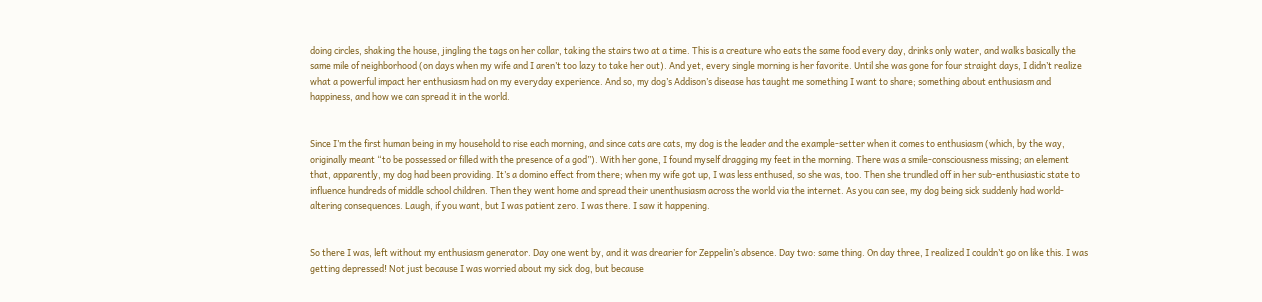doing circles, shaking the house, jingling the tags on her collar, taking the stairs two at a time. This is a creature who eats the same food every day, drinks only water, and walks basically the same mile of neighborhood (on days when my wife and I aren’t too lazy to take her out). And yet, every single morning is her favorite. Until she was gone for four straight days, I didn’t realize what a powerful impact her enthusiasm had on my everyday experience. And so, my dog’s Addison’s disease has taught me something I want to share; something about enthusiasm and happiness, and how we can spread it in the world.


Since I’m the first human being in my household to rise each morning, and since cats are cats, my dog is the leader and the example-setter when it comes to enthusiasm (which, by the way, originally meant “to be possessed or filled with the presence of a god”). With her gone, I found myself dragging my feet in the morning. There was a smile-consciousness missing; an element that, apparently, my dog had been providing. It’s a domino effect from there; when my wife got up, I was less enthused, so she was, too. Then she trundled off in her sub-enthusiastic state to influence hundreds of middle school children. Then they went home and spread their unenthusiasm across the world via the internet. As you can see, my dog being sick suddenly had world-altering consequences. Laugh, if you want, but I was patient zero. I was there. I saw it happening.


So there I was, left without my enthusiasm generator. Day one went by, and it was drearier for Zeppelin’s absence. Day two: same thing. On day three, I realized I couldn’t go on like this. I was getting depressed! Not just because I was worried about my sick dog, but because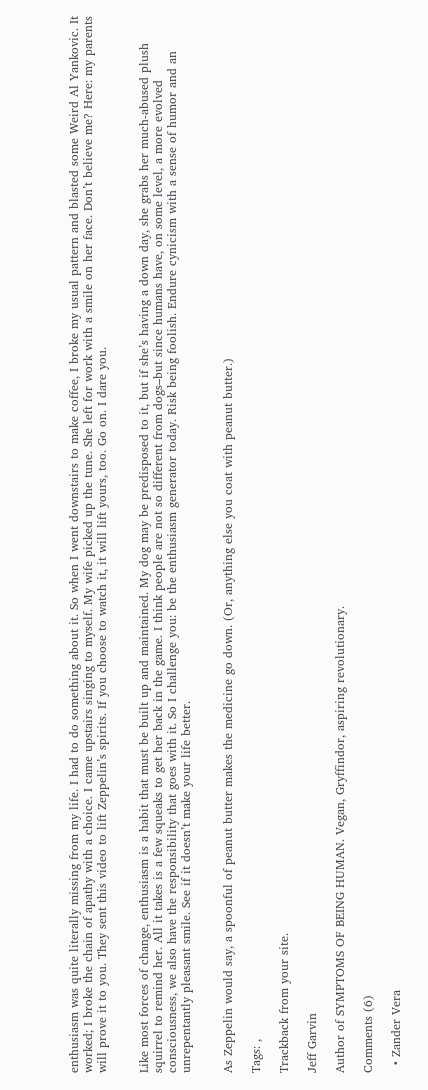enthusiasm was quite literally missing from my life. I had to do something about it. So when I went downstairs to make coffee, I broke my usual pattern and blasted some Weird Al Yankovic. It worked; I broke the chain of apathy with a choice. I came upstairs singing to myself. My wife picked up the tune. She left for work with a smile on her face. Don’t believe me? Here: my parents will prove it to you. They sent this video to lift Zeppelin’s spirits. If you choose to watch it, it will lift yours, too. Go on. I dare you.


Like most forces of change, enthusiasm is a habit that must be built up and maintained. My dog may be predisposed to it, but if she’s having a down day, she grabs her much-abused plush squirrel to remind her. All it takes is a few squeaks to get her back in the game. I think people are not so different from dogs–but since humans have, on some level, a more evolved consciousness, we also have the responsibility that goes with it. So I challenge you: be the enthusiasm generator today. Risk being foolish. Endure cynicism with a sense of humor and an unrepentantly pleasant smile. See if it doesn’t make your life better.


As Zeppelin would say, a spoonful of peanut butter makes the medicine go down. (Or, anything else you coat with peanut butter.)

Tags: ,

Trackback from your site.

Jeff Garvin

Author of SYMPTOMS OF BEING HUMAN. Vegan, Gryffindor, aspiring revolutionary.

Comments (6)

  • Zander Vera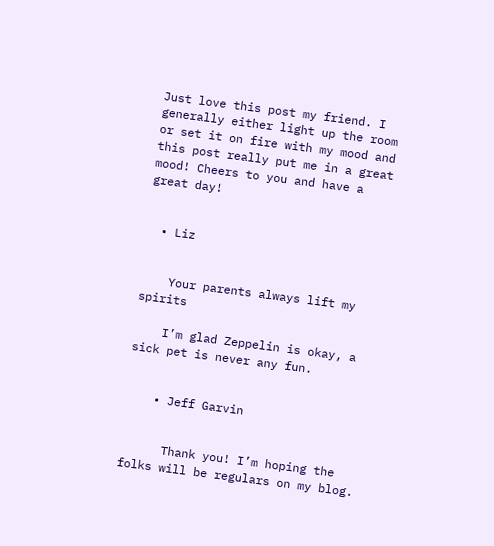Just love this post my friend. I generally either light up the room or set it on fire with my mood and this post really put me in a great mood! Cheers to you and have a great day!


  • Liz


    Your parents always lift my spirits

    I’m glad Zeppelin is okay, a sick pet is never any fun.


    • Jeff Garvin


      Thank you! I’m hoping the folks will be regulars on my blog.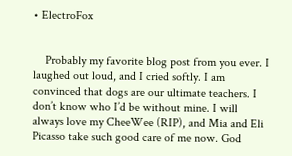• ElectroFox


    Probably my favorite blog post from you ever. I laughed out loud, and I cried softly. I am convinced that dogs are our ultimate teachers. I don’t know who I’d be without mine. I will always love my CheeWee (RIP), and Mia and Eli Picasso take such good care of me now. God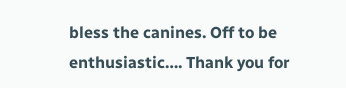bless the canines. Off to be enthusiastic…. Thank you for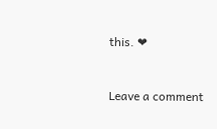this. ❤


Leave a comment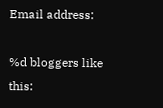Email address:

%d bloggers like this: